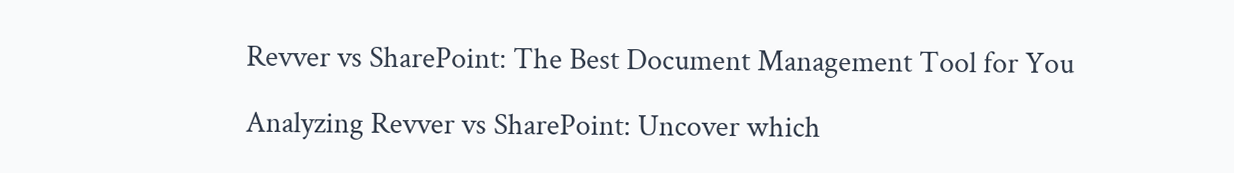Revver vs SharePoint: The Best Document Management Tool for You

Analyzing Revver vs SharePoint: Uncover which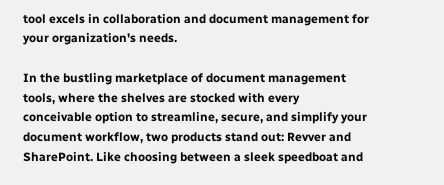tool excels in collaboration and document management for your organization's needs.

In the bustling marketplace of document management tools, where the shelves are stocked with every conceivable option to streamline, secure, and simplify your document workflow, two products stand out: Revver and SharePoint. Like choosing between a sleek speedboat and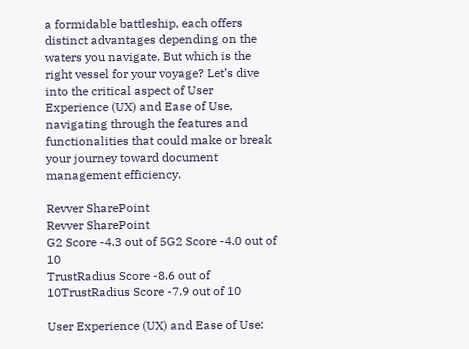a formidable battleship, each offers distinct advantages depending on the waters you navigate. But which is the right vessel for your voyage? Let’s dive into the critical aspect of User Experience (UX) and Ease of Use, navigating through the features and functionalities that could make or break your journey toward document management efficiency.

Revver SharePoint
Revver SharePoint
G2 Score -4.3 out of 5G2 Score -4.0 out of 10
TrustRadius Score -8.6 out of 10TrustRadius Score -7.9 out of 10

User Experience (UX) and Ease of Use: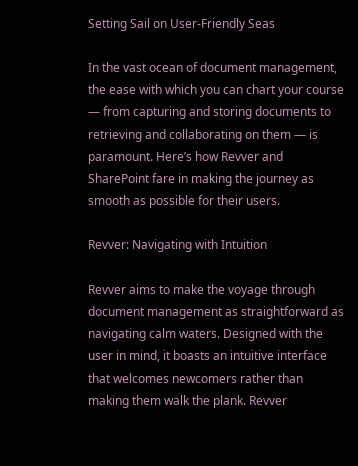Setting Sail on User-Friendly Seas

In the vast ocean of document management, the ease with which you can chart your course — from capturing and storing documents to retrieving and collaborating on them — is paramount. Here’s how Revver and SharePoint fare in making the journey as smooth as possible for their users.

Revver: Navigating with Intuition

Revver aims to make the voyage through document management as straightforward as navigating calm waters. Designed with the user in mind, it boasts an intuitive interface that welcomes newcomers rather than making them walk the plank. Revver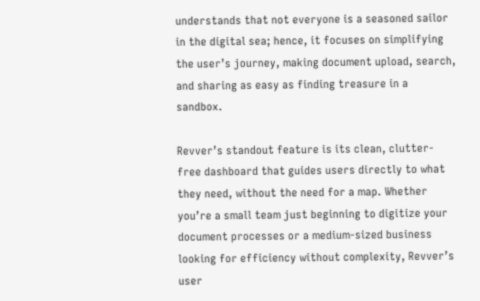understands that not everyone is a seasoned sailor in the digital sea; hence, it focuses on simplifying the user’s journey, making document upload, search, and sharing as easy as finding treasure in a sandbox.

Revver’s standout feature is its clean, clutter-free dashboard that guides users directly to what they need, without the need for a map. Whether you’re a small team just beginning to digitize your document processes or a medium-sized business looking for efficiency without complexity, Revver’s user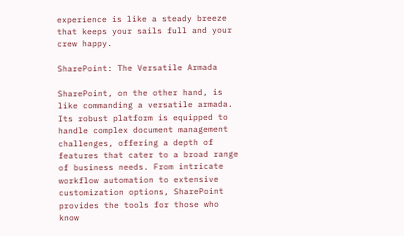experience is like a steady breeze that keeps your sails full and your crew happy.

SharePoint: The Versatile Armada

SharePoint, on the other hand, is like commanding a versatile armada. Its robust platform is equipped to handle complex document management challenges, offering a depth of features that cater to a broad range of business needs. From intricate workflow automation to extensive customization options, SharePoint provides the tools for those who know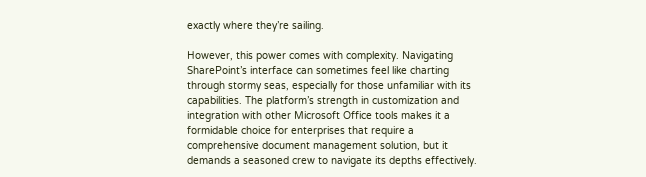exactly where they’re sailing.

However, this power comes with complexity. Navigating SharePoint’s interface can sometimes feel like charting through stormy seas, especially for those unfamiliar with its capabilities. The platform’s strength in customization and integration with other Microsoft Office tools makes it a formidable choice for enterprises that require a comprehensive document management solution, but it demands a seasoned crew to navigate its depths effectively.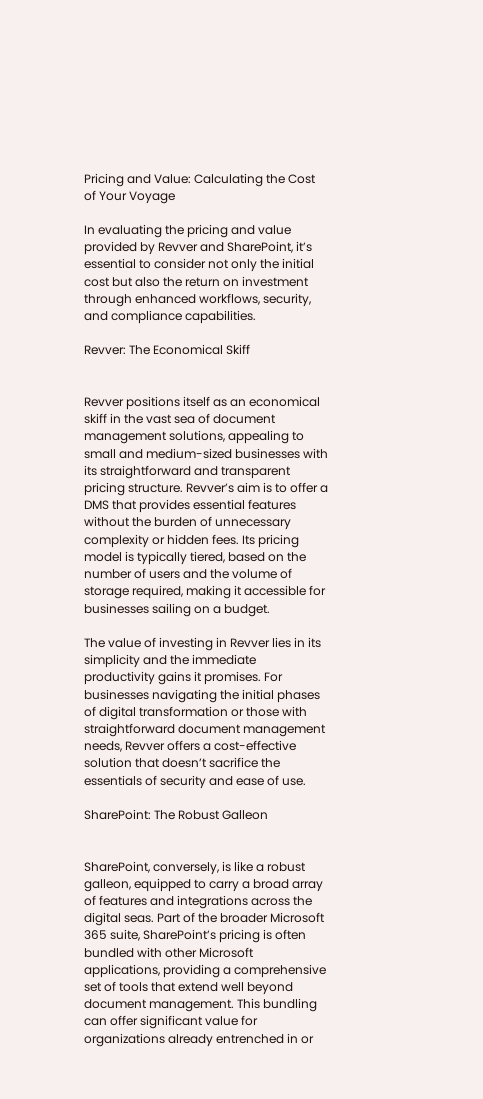Pricing and Value: Calculating the Cost of Your Voyage

In evaluating the pricing and value provided by Revver and SharePoint, it’s essential to consider not only the initial cost but also the return on investment through enhanced workflows, security, and compliance capabilities.

Revver: The Economical Skiff


Revver positions itself as an economical skiff in the vast sea of document management solutions, appealing to small and medium-sized businesses with its straightforward and transparent pricing structure. Revver’s aim is to offer a DMS that provides essential features without the burden of unnecessary complexity or hidden fees. Its pricing model is typically tiered, based on the number of users and the volume of storage required, making it accessible for businesses sailing on a budget.

The value of investing in Revver lies in its simplicity and the immediate productivity gains it promises. For businesses navigating the initial phases of digital transformation or those with straightforward document management needs, Revver offers a cost-effective solution that doesn’t sacrifice the essentials of security and ease of use.

SharePoint: The Robust Galleon


SharePoint, conversely, is like a robust galleon, equipped to carry a broad array of features and integrations across the digital seas. Part of the broader Microsoft 365 suite, SharePoint’s pricing is often bundled with other Microsoft applications, providing a comprehensive set of tools that extend well beyond document management. This bundling can offer significant value for organizations already entrenched in or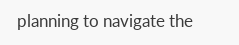planning to navigate the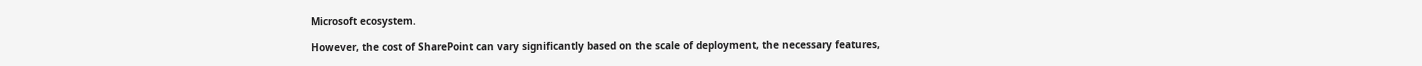Microsoft ecosystem.

However, the cost of SharePoint can vary significantly based on the scale of deployment, the necessary features,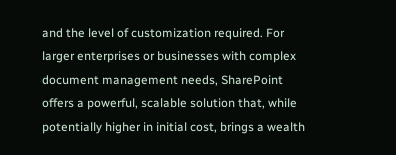and the level of customization required. For larger enterprises or businesses with complex document management needs, SharePoint offers a powerful, scalable solution that, while potentially higher in initial cost, brings a wealth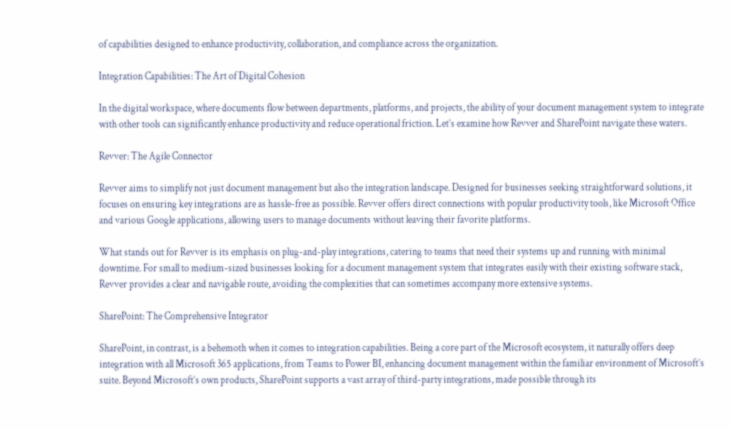of capabilities designed to enhance productivity, collaboration, and compliance across the organization.

Integration Capabilities: The Art of Digital Cohesion

In the digital workspace, where documents flow between departments, platforms, and projects, the ability of your document management system to integrate with other tools can significantly enhance productivity and reduce operational friction. Let’s examine how Revver and SharePoint navigate these waters.

Revver: The Agile Connector

Revver aims to simplify not just document management but also the integration landscape. Designed for businesses seeking straightforward solutions, it focuses on ensuring key integrations are as hassle-free as possible. Revver offers direct connections with popular productivity tools, like Microsoft Office and various Google applications, allowing users to manage documents without leaving their favorite platforms.

What stands out for Revver is its emphasis on plug-and-play integrations, catering to teams that need their systems up and running with minimal downtime. For small to medium-sized businesses looking for a document management system that integrates easily with their existing software stack, Revver provides a clear and navigable route, avoiding the complexities that can sometimes accompany more extensive systems.

SharePoint: The Comprehensive Integrator

SharePoint, in contrast, is a behemoth when it comes to integration capabilities. Being a core part of the Microsoft ecosystem, it naturally offers deep integration with all Microsoft 365 applications, from Teams to Power BI, enhancing document management within the familiar environment of Microsoft’s suite. Beyond Microsoft’s own products, SharePoint supports a vast array of third-party integrations, made possible through its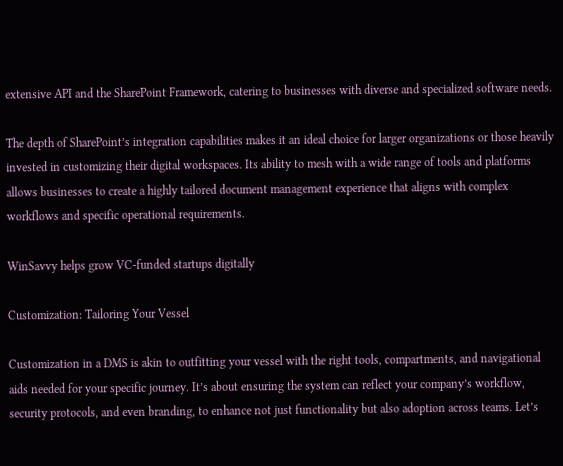extensive API and the SharePoint Framework, catering to businesses with diverse and specialized software needs.

The depth of SharePoint’s integration capabilities makes it an ideal choice for larger organizations or those heavily invested in customizing their digital workspaces. Its ability to mesh with a wide range of tools and platforms allows businesses to create a highly tailored document management experience that aligns with complex workflows and specific operational requirements.

WinSavvy helps grow VC-funded startups digitally

Customization: Tailoring Your Vessel

Customization in a DMS is akin to outfitting your vessel with the right tools, compartments, and navigational aids needed for your specific journey. It’s about ensuring the system can reflect your company’s workflow, security protocols, and even branding, to enhance not just functionality but also adoption across teams. Let’s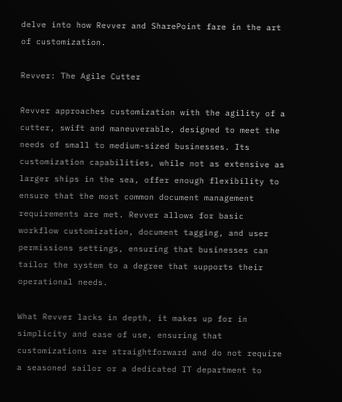delve into how Revver and SharePoint fare in the art of customization.

Revver: The Agile Cutter

Revver approaches customization with the agility of a cutter, swift and maneuverable, designed to meet the needs of small to medium-sized businesses. Its customization capabilities, while not as extensive as larger ships in the sea, offer enough flexibility to ensure that the most common document management requirements are met. Revver allows for basic workflow customization, document tagging, and user permissions settings, ensuring that businesses can tailor the system to a degree that supports their operational needs.

What Revver lacks in depth, it makes up for in simplicity and ease of use, ensuring that customizations are straightforward and do not require a seasoned sailor or a dedicated IT department to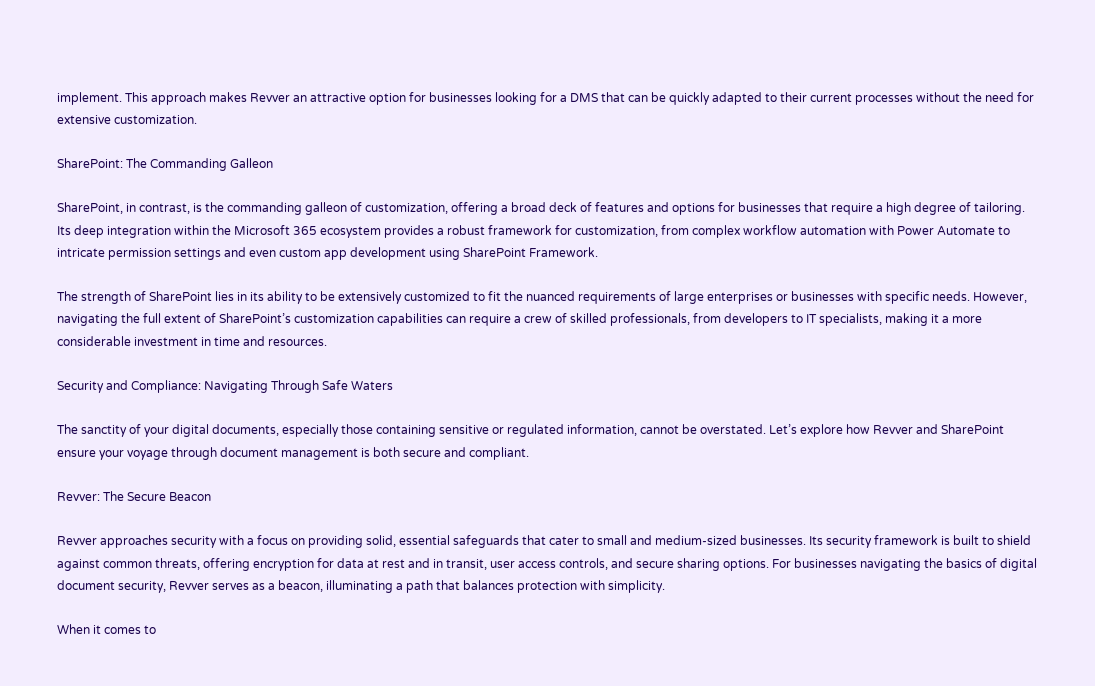implement. This approach makes Revver an attractive option for businesses looking for a DMS that can be quickly adapted to their current processes without the need for extensive customization.

SharePoint: The Commanding Galleon

SharePoint, in contrast, is the commanding galleon of customization, offering a broad deck of features and options for businesses that require a high degree of tailoring. Its deep integration within the Microsoft 365 ecosystem provides a robust framework for customization, from complex workflow automation with Power Automate to intricate permission settings and even custom app development using SharePoint Framework.

The strength of SharePoint lies in its ability to be extensively customized to fit the nuanced requirements of large enterprises or businesses with specific needs. However, navigating the full extent of SharePoint’s customization capabilities can require a crew of skilled professionals, from developers to IT specialists, making it a more considerable investment in time and resources.

Security and Compliance: Navigating Through Safe Waters

The sanctity of your digital documents, especially those containing sensitive or regulated information, cannot be overstated. Let’s explore how Revver and SharePoint ensure your voyage through document management is both secure and compliant.

Revver: The Secure Beacon

Revver approaches security with a focus on providing solid, essential safeguards that cater to small and medium-sized businesses. Its security framework is built to shield against common threats, offering encryption for data at rest and in transit, user access controls, and secure sharing options. For businesses navigating the basics of digital document security, Revver serves as a beacon, illuminating a path that balances protection with simplicity.

When it comes to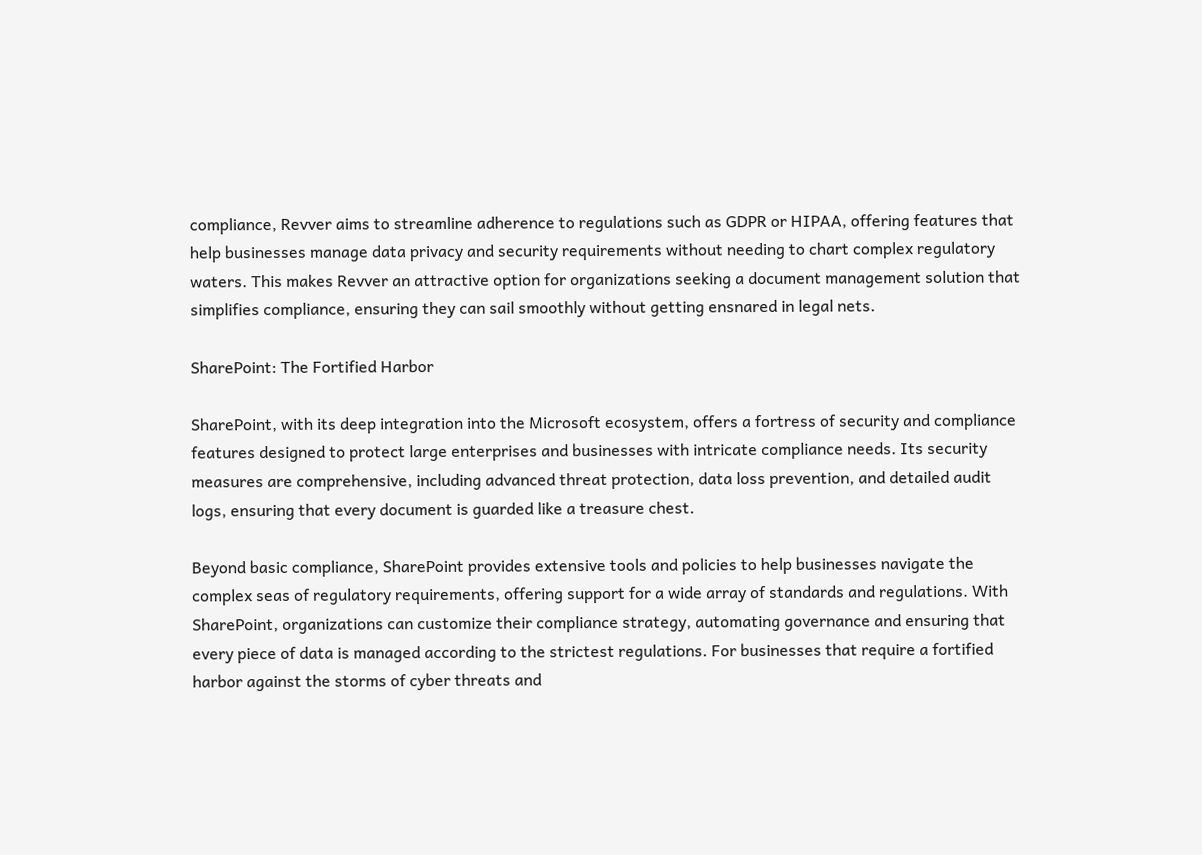compliance, Revver aims to streamline adherence to regulations such as GDPR or HIPAA, offering features that help businesses manage data privacy and security requirements without needing to chart complex regulatory waters. This makes Revver an attractive option for organizations seeking a document management solution that simplifies compliance, ensuring they can sail smoothly without getting ensnared in legal nets.

SharePoint: The Fortified Harbor

SharePoint, with its deep integration into the Microsoft ecosystem, offers a fortress of security and compliance features designed to protect large enterprises and businesses with intricate compliance needs. Its security measures are comprehensive, including advanced threat protection, data loss prevention, and detailed audit logs, ensuring that every document is guarded like a treasure chest.

Beyond basic compliance, SharePoint provides extensive tools and policies to help businesses navigate the complex seas of regulatory requirements, offering support for a wide array of standards and regulations. With SharePoint, organizations can customize their compliance strategy, automating governance and ensuring that every piece of data is managed according to the strictest regulations. For businesses that require a fortified harbor against the storms of cyber threats and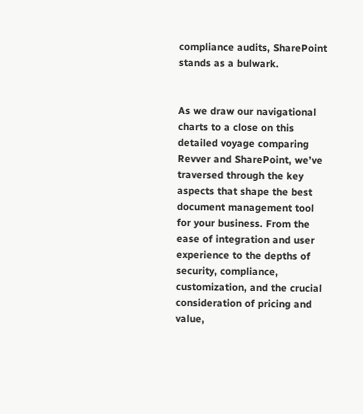compliance audits, SharePoint stands as a bulwark.


As we draw our navigational charts to a close on this detailed voyage comparing Revver and SharePoint, we’ve traversed through the key aspects that shape the best document management tool for your business. From the ease of integration and user experience to the depths of security, compliance, customization, and the crucial consideration of pricing and value,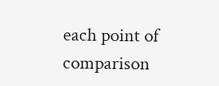each point of comparison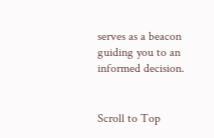serves as a beacon guiding you to an informed decision.


Scroll to Top